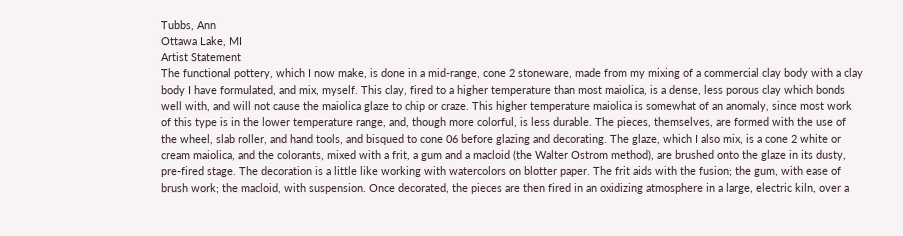Tubbs, Ann
Ottawa Lake, MI
Artist Statement
The functional pottery, which I now make, is done in a mid-range, cone 2 stoneware, made from my mixing of a commercial clay body with a clay body I have formulated, and mix, myself. This clay, fired to a higher temperature than most maiolica, is a dense, less porous clay which bonds well with, and will not cause the maiolica glaze to chip or craze. This higher temperature maiolica is somewhat of an anomaly, since most work of this type is in the lower temperature range, and, though more colorful, is less durable. The pieces, themselves, are formed with the use of the wheel, slab roller, and hand tools, and bisqued to cone 06 before glazing and decorating. The glaze, which I also mix, is a cone 2 white or cream maiolica, and the colorants, mixed with a frit, a gum and a macloid (the Walter Ostrom method), are brushed onto the glaze in its dusty, pre-fired stage. The decoration is a little like working with watercolors on blotter paper. The frit aids with the fusion; the gum, with ease of brush work; the macloid, with suspension. Once decorated, the pieces are then fired in an oxidizing atmosphere in a large, electric kiln, over a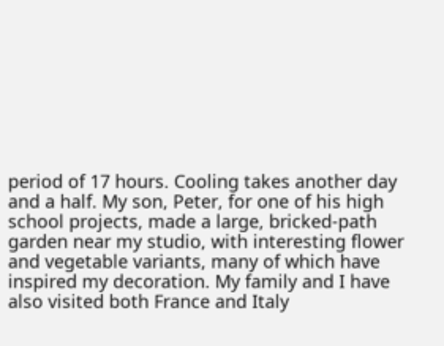period of 17 hours. Cooling takes another day and a half. My son, Peter, for one of his high school projects, made a large, bricked-path garden near my studio, with interesting flower and vegetable variants, many of which have inspired my decoration. My family and I have also visited both France and Italy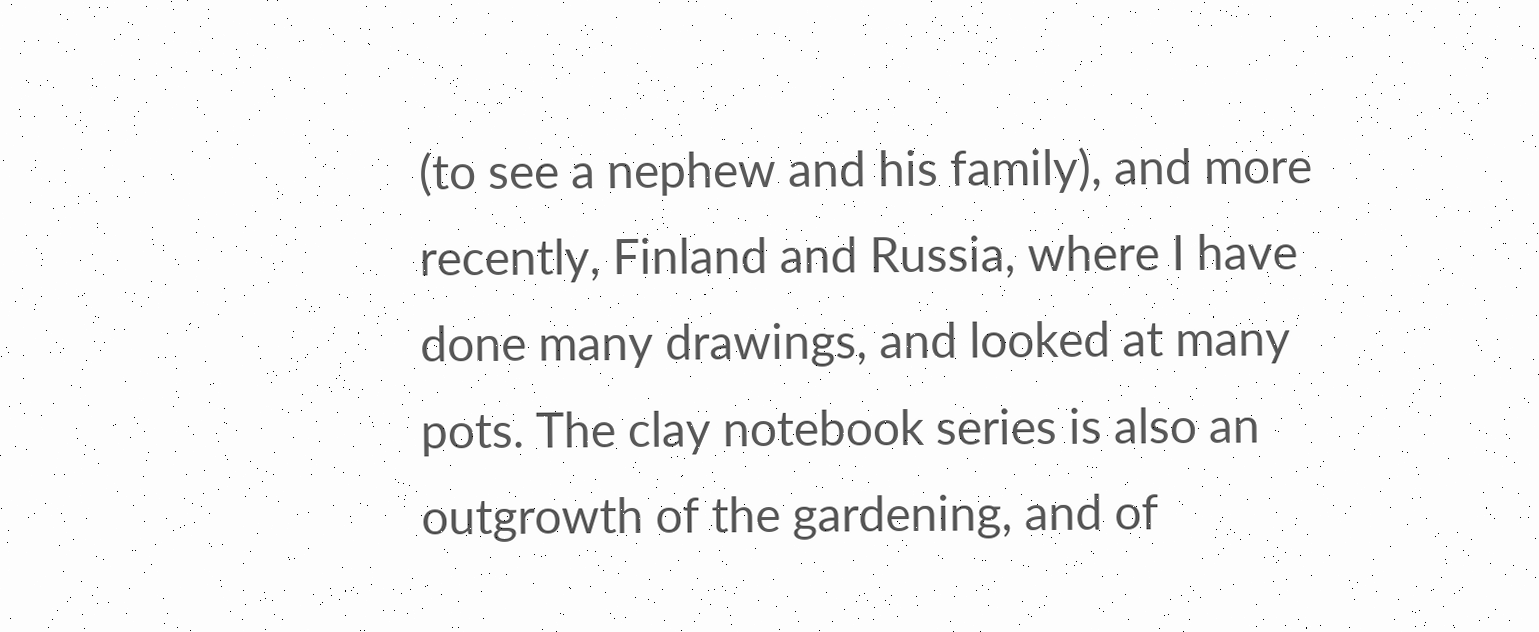(to see a nephew and his family), and more recently, Finland and Russia, where I have done many drawings, and looked at many pots. The clay notebook series is also an outgrowth of the gardening, and of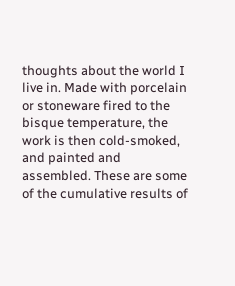thoughts about the world I live in. Made with porcelain or stoneware fired to the bisque temperature, the work is then cold-smoked, and painted and assembled. These are some of the cumulative results of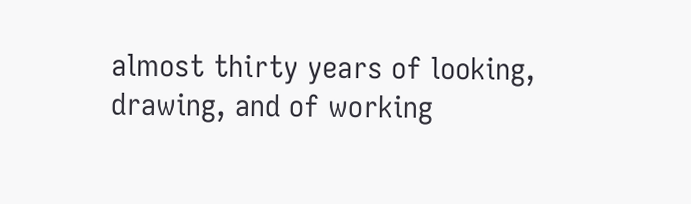almost thirty years of looking, drawing, and of working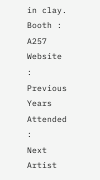in clay.
Booth : A257
Website :
Previous Years Attended :
Next Artist